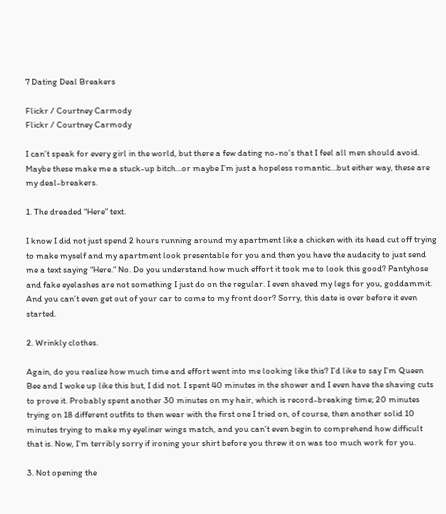7 Dating Deal Breakers

Flickr / Courtney Carmody
Flickr / Courtney Carmody

I can’t speak for every girl in the world, but there a few dating no-no’s that I feel all men should avoid. Maybe these make me a stuck-up bitch…or maybe I’m just a hopeless romantic…but either way, these are my deal-breakers.

1. The dreaded “Here” text.

I know I did not just spend 2 hours running around my apartment like a chicken with its head cut off trying to make myself and my apartment look presentable for you and then you have the audacity to just send me a text saying “Here.” No. Do you understand how much effort it took me to look this good? Pantyhose and fake eyelashes are not something I just do on the regular. I even shaved my legs for you, goddammit. And you can’t even get out of your car to come to my front door? Sorry, this date is over before it even started.

2. Wrinkly clothes.

Again, do you realize how much time and effort went into me looking like this? I’d like to say I’m Queen Bee and I woke up like this but, I did not. I spent 40 minutes in the shower and I even have the shaving cuts to prove it. Probably spent another 30 minutes on my hair, which is record-breaking time; 20 minutes trying on 18 different outfits to then wear with the first one I tried on, of course, then another solid 10 minutes trying to make my eyeliner wings match, and you can’t even begin to comprehend how difficult that is. Now, I’m terribly sorry if ironing your shirt before you threw it on was too much work for you.

3. Not opening the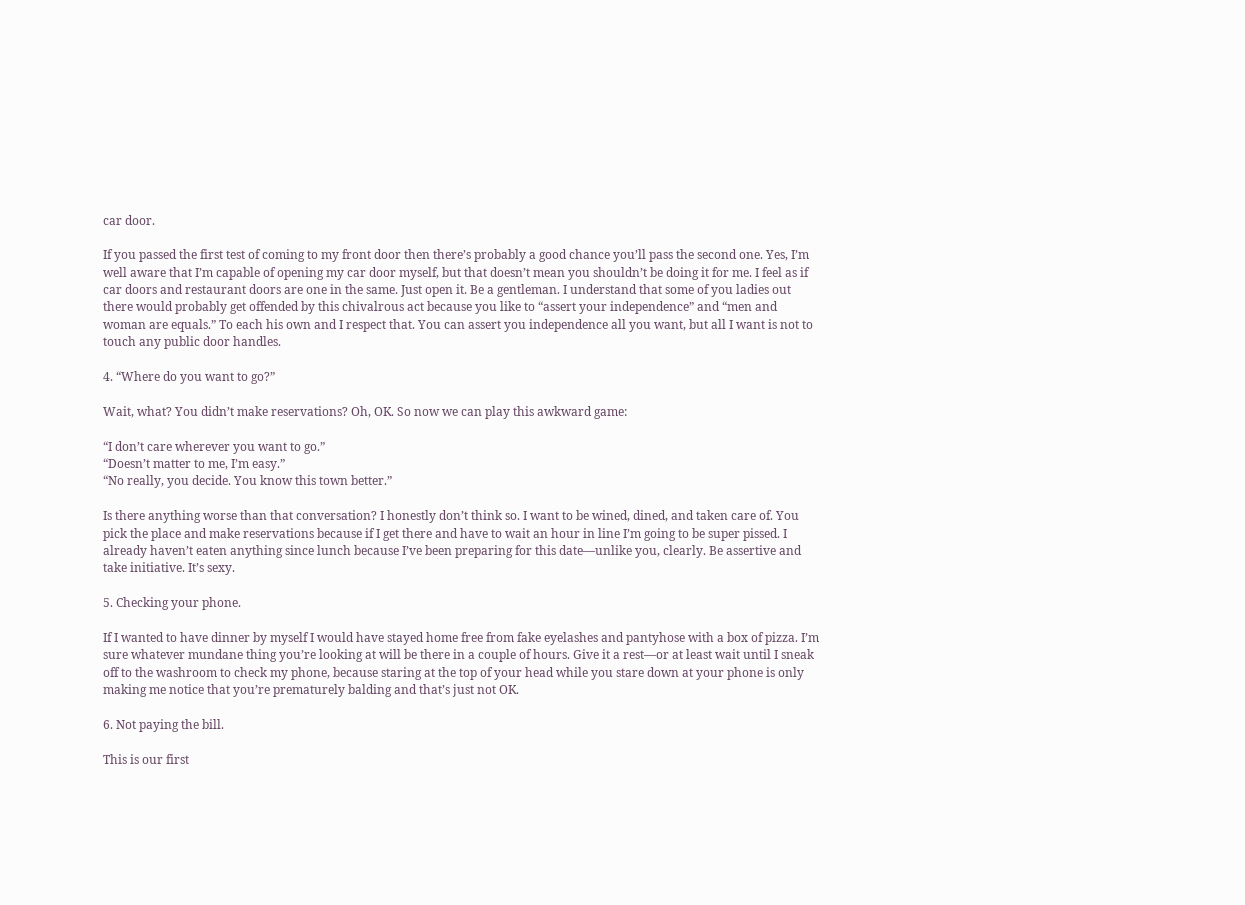car door.

If you passed the first test of coming to my front door then there’s probably a good chance you’ll pass the second one. Yes, I’m well aware that I’m capable of opening my car door myself, but that doesn’t mean you shouldn’t be doing it for me. I feel as if car doors and restaurant doors are one in the same. Just open it. Be a gentleman. I understand that some of you ladies out there would probably get offended by this chivalrous act because you like to “assert your independence” and “men and woman are equals.” To each his own and I respect that. You can assert you independence all you want, but all I want is not to touch any public door handles.

4. “Where do you want to go?”

Wait, what? You didn’t make reservations? Oh, OK. So now we can play this awkward game:

“I don’t care wherever you want to go.”
“Doesn’t matter to me, I’m easy.”
“No really, you decide. You know this town better.”

Is there anything worse than that conversation? I honestly don’t think so. I want to be wined, dined, and taken care of. You pick the place and make reservations because if I get there and have to wait an hour in line I’m going to be super pissed. I already haven’t eaten anything since lunch because I’ve been preparing for this date—unlike you, clearly. Be assertive and take initiative. It’s sexy.

5. Checking your phone.

If I wanted to have dinner by myself I would have stayed home free from fake eyelashes and pantyhose with a box of pizza. I’m sure whatever mundane thing you’re looking at will be there in a couple of hours. Give it a rest—or at least wait until I sneak off to the washroom to check my phone, because staring at the top of your head while you stare down at your phone is only making me notice that you’re prematurely balding and that’s just not OK.

6. Not paying the bill.

This is our first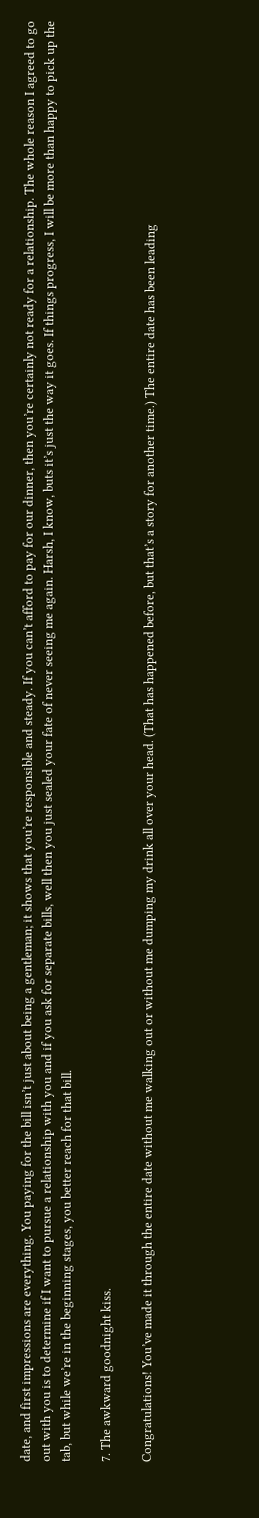date, and first impressions are everything. You paying for the bill isn’t just about being a gentleman; it shows that you’re responsible and steady. If you can’t afford to pay for our dinner, then you’re certainly not ready for a relationship. The whole reason I agreed to go out with you is to determine if I want to pursue a relationship with you and if you ask for separate bills, well then you just sealed your fate of never seeing me again. Harsh, I know, buts it’s just the way it goes. If things progress, I will be more than happy to pick up the tab, but while we’re in the beginning stages, you better reach for that bill.

7. The awkward goodnight kiss.

Congratulations! You’ve made it through the entire date without me walking out or without me dumping my drink all over your head. (That has happened before, but that’s a story for another time.) The entire date has been leading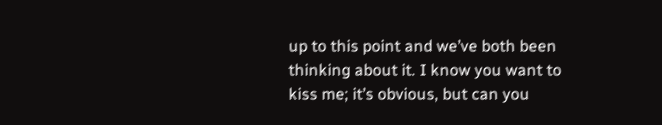up to this point and we’ve both been thinking about it. I know you want to kiss me; it’s obvious, but can you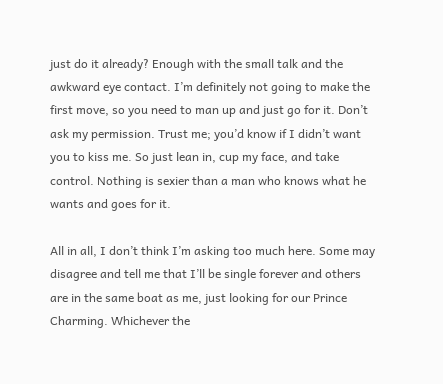just do it already? Enough with the small talk and the awkward eye contact. I’m definitely not going to make the first move, so you need to man up and just go for it. Don’t ask my permission. Trust me; you’d know if I didn’t want you to kiss me. So just lean in, cup my face, and take control. Nothing is sexier than a man who knows what he wants and goes for it.

All in all, I don’t think I’m asking too much here. Some may disagree and tell me that I’ll be single forever and others are in the same boat as me, just looking for our Prince Charming. Whichever the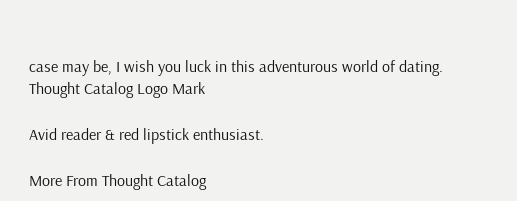case may be, I wish you luck in this adventurous world of dating. Thought Catalog Logo Mark

Avid reader & red lipstick enthusiast.

More From Thought Catalog